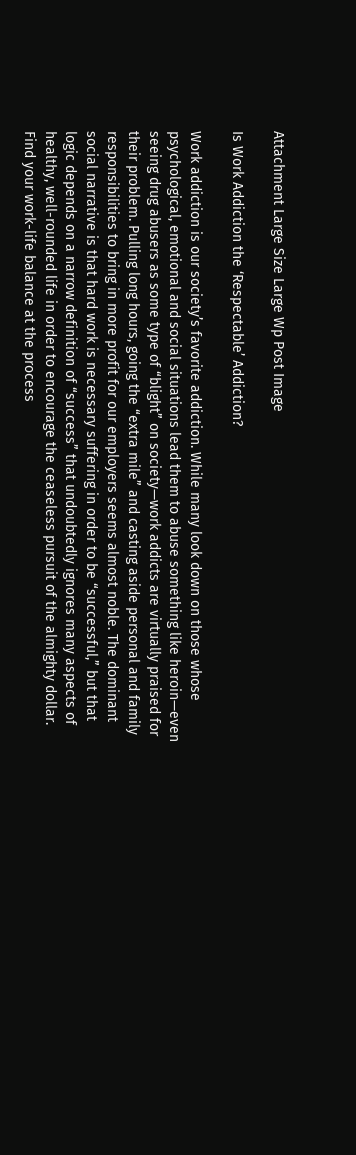Attachment Large Size Large Wp Post Image

Is Work Addiction the ‘Respectable’ Addiction?

Work addiction is our society’s favorite addiction. While many look down on those whose psychological, emotional and social situations lead them to abuse something like heroin—even seeing drug abusers as some type of “blight” on society—work addicts are virtually praised for their problem. Pulling long hours, going the “extra mile” and casting aside personal and family responsibilities to bring in more profit for our employers seems almost noble. The dominant social narrative is that hard work is necessary suffering in order to be “successful,” but that logic depends on a narrow definition of “success” that undoubtedly ignores many aspects of healthy, well-rounded life in order to encourage the ceaseless pursuit of the almighty dollar. Find your work-life balance at the process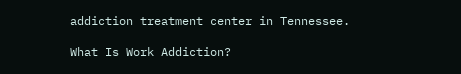addiction treatment center in Tennessee.

What Is Work Addiction?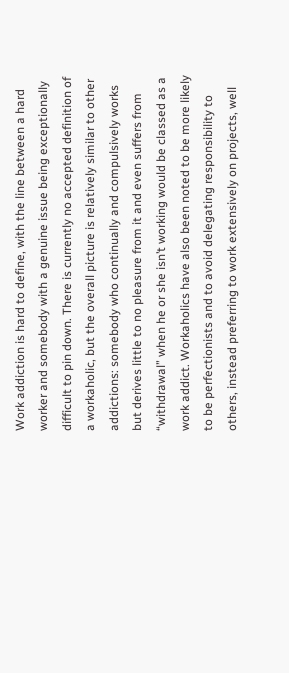Work addiction is hard to define, with the line between a hard worker and somebody with a genuine issue being exceptionally difficult to pin down. There is currently no accepted definition of a workaholic, but the overall picture is relatively similar to other addictions: somebody who continually and compulsively works but derives little to no pleasure from it and even suffers from “withdrawal” when he or she isn’t working would be classed as a work addict. Workaholics have also been noted to be more likely to be perfectionists and to avoid delegating responsibility to others, instead preferring to work extensively on projects, well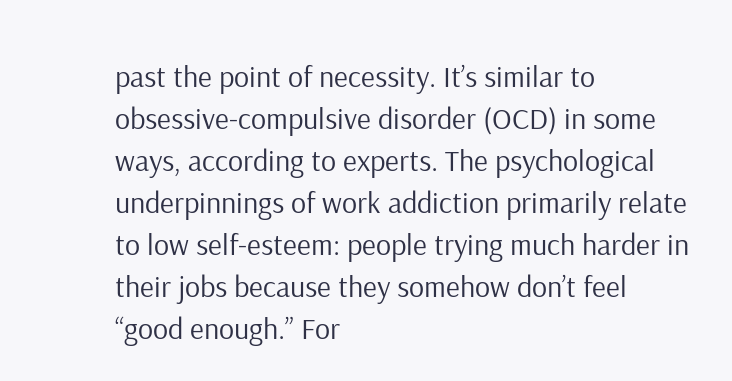past the point of necessity. It’s similar to obsessive-compulsive disorder (OCD) in some ways, according to experts. The psychological underpinnings of work addiction primarily relate to low self-esteem: people trying much harder in their jobs because they somehow don’t feel “good enough.” For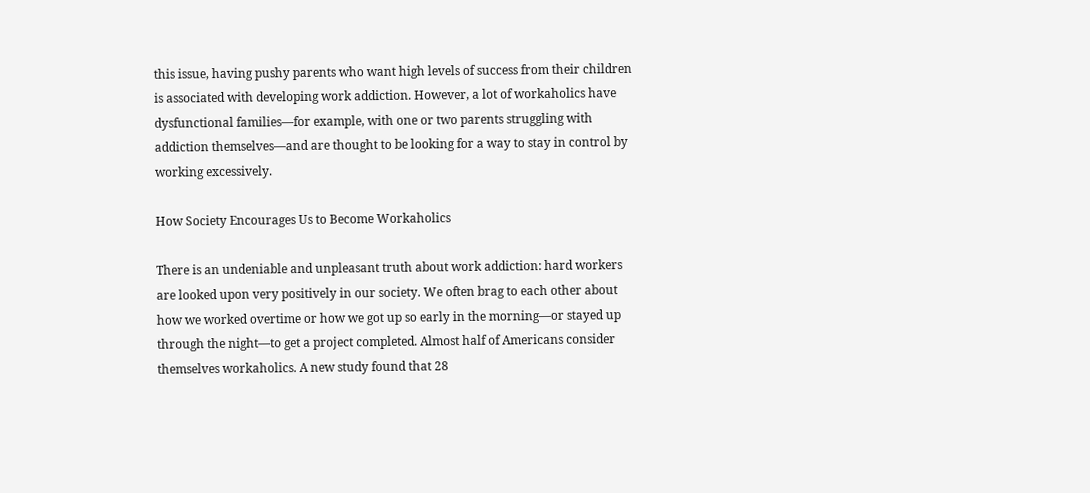this issue, having pushy parents who want high levels of success from their children is associated with developing work addiction. However, a lot of workaholics have dysfunctional families—for example, with one or two parents struggling with addiction themselves—and are thought to be looking for a way to stay in control by working excessively.

How Society Encourages Us to Become Workaholics

There is an undeniable and unpleasant truth about work addiction: hard workers are looked upon very positively in our society. We often brag to each other about how we worked overtime or how we got up so early in the morning—or stayed up through the night—to get a project completed. Almost half of Americans consider themselves workaholics. A new study found that 28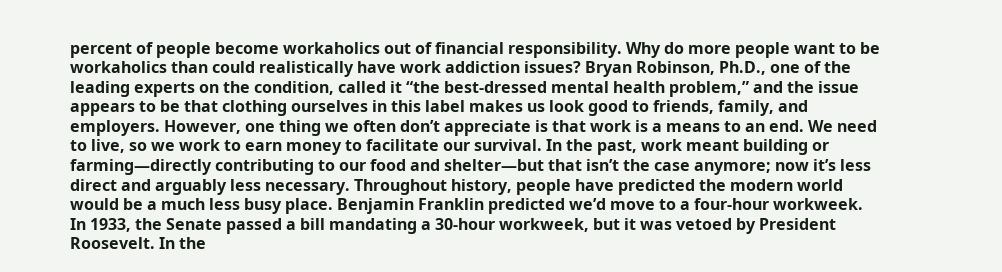percent of people become workaholics out of financial responsibility. Why do more people want to be workaholics than could realistically have work addiction issues? Bryan Robinson, Ph.D., one of the leading experts on the condition, called it “the best-dressed mental health problem,” and the issue appears to be that clothing ourselves in this label makes us look good to friends, family, and employers. However, one thing we often don’t appreciate is that work is a means to an end. We need to live, so we work to earn money to facilitate our survival. In the past, work meant building or farming—directly contributing to our food and shelter—but that isn’t the case anymore; now it’s less direct and arguably less necessary. Throughout history, people have predicted the modern world would be a much less busy place. Benjamin Franklin predicted we’d move to a four-hour workweek. In 1933, the Senate passed a bill mandating a 30-hour workweek, but it was vetoed by President Roosevelt. In the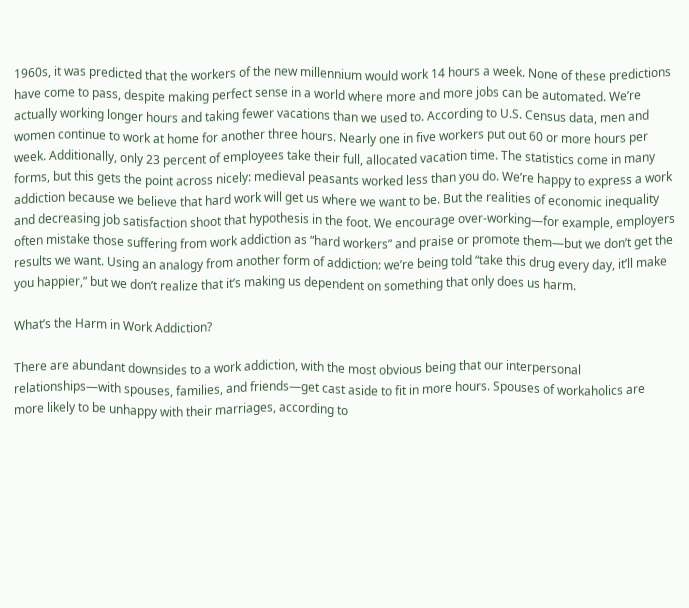1960s, it was predicted that the workers of the new millennium would work 14 hours a week. None of these predictions have come to pass, despite making perfect sense in a world where more and more jobs can be automated. We’re actually working longer hours and taking fewer vacations than we used to. According to U.S. Census data, men and women continue to work at home for another three hours. Nearly one in five workers put out 60 or more hours per week. Additionally, only 23 percent of employees take their full, allocated vacation time. The statistics come in many forms, but this gets the point across nicely: medieval peasants worked less than you do. We’re happy to express a work addiction because we believe that hard work will get us where we want to be. But the realities of economic inequality and decreasing job satisfaction shoot that hypothesis in the foot. We encourage over-working—for example, employers often mistake those suffering from work addiction as “hard workers” and praise or promote them—but we don’t get the results we want. Using an analogy from another form of addiction: we’re being told “take this drug every day, it’ll make you happier,” but we don’t realize that it’s making us dependent on something that only does us harm.

What’s the Harm in Work Addiction?

There are abundant downsides to a work addiction, with the most obvious being that our interpersonal relationships—with spouses, families, and friends—get cast aside to fit in more hours. Spouses of workaholics are more likely to be unhappy with their marriages, according to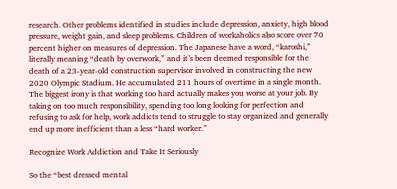research. Other problems identified in studies include depression, anxiety, high blood pressure, weight gain, and sleep problems. Children of workaholics also score over 70 percent higher on measures of depression. The Japanese have a word, “karoshi,” literally meaning “death by overwork,” and it’s been deemed responsible for the death of a 23-year-old construction supervisor involved in constructing the new 2020 Olympic Stadium. He accumulated 211 hours of overtime in a single month. The biggest irony is that working too hard actually makes you worse at your job. By taking on too much responsibility, spending too long looking for perfection and refusing to ask for help, work addicts tend to struggle to stay organized and generally end up more inefficient than a less “hard worker.”

Recognize Work Addiction and Take It Seriously

So the “best dressed mental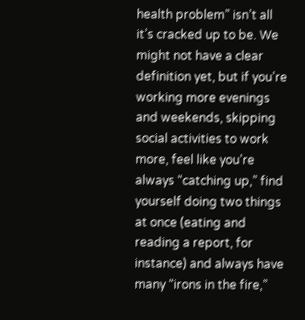health problem” isn’t all it’s cracked up to be. We might not have a clear definition yet, but if you’re working more evenings and weekends, skipping social activities to work more, feel like you’re always “catching up,” find yourself doing two things at once (eating and reading a report, for instance) and always have many “irons in the fire,”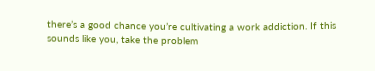there’s a good chance you’re cultivating a work addiction. If this sounds like you, take the problem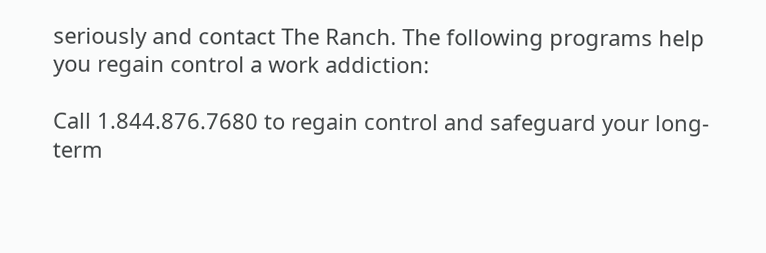seriously and contact The Ranch. The following programs help you regain control a work addiction:

Call 1.844.876.7680 to regain control and safeguard your long-term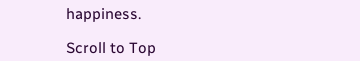happiness.

Scroll to Top